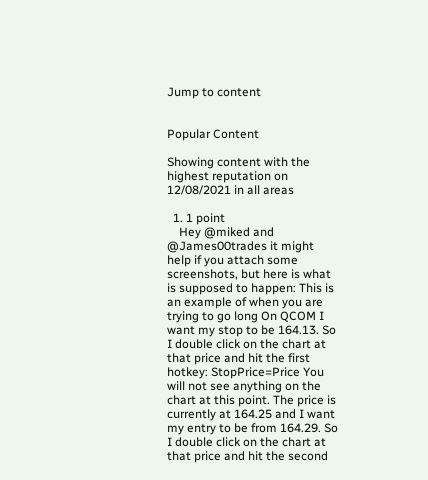Jump to content


Popular Content

Showing content with the highest reputation on 12/08/2021 in all areas

  1. 1 point
    Hey @miked and @James00trades it might help if you attach some screenshots, but here is what is supposed to happen: This is an example of when you are trying to go long On QCOM I want my stop to be 164.13. So I double click on the chart at that price and hit the first hotkey: StopPrice=Price You will not see anything on the chart at this point. The price is currently at 164.25 and I want my entry to be from 164.29. So I double click on the chart at that price and hit the second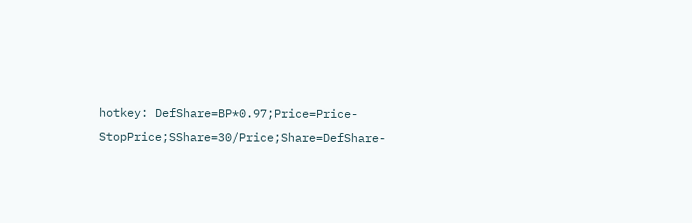hotkey: DefShare=BP*0.97;Price=Price-StopPrice;SShare=30/Price;Share=DefShare-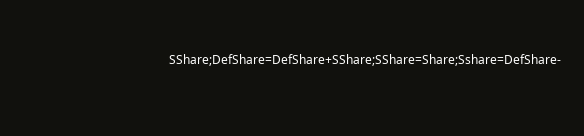SShare;DefShare=DefShare+SShare;SShare=Share;Sshare=DefShare-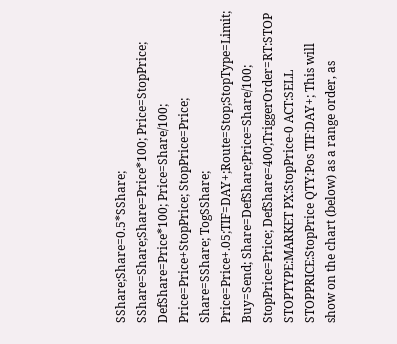SShare;Share=0.5*SShare; SShare=Share;Share=Price*100; Price=StopPrice; DefShare=Price*100; Price=Share/100; Price=Price+StopPrice; StopPrice=Price; Share=SShare; TogSShare; Price=Price+.05;TIF=DAY+;Route=Stop;StopType=Limit; Buy=Send; Share=DefShare;Price=Share/100; StopPrice=Price; DefShare=400;TriggerOrder=RT:STOP STOPTYPE:MARKET PX:StopPrice-0 ACT:SELL STOPPRICE:StopPrice QTY:Pos TIF:DAY+; This will show on the chart (below) as a range order, as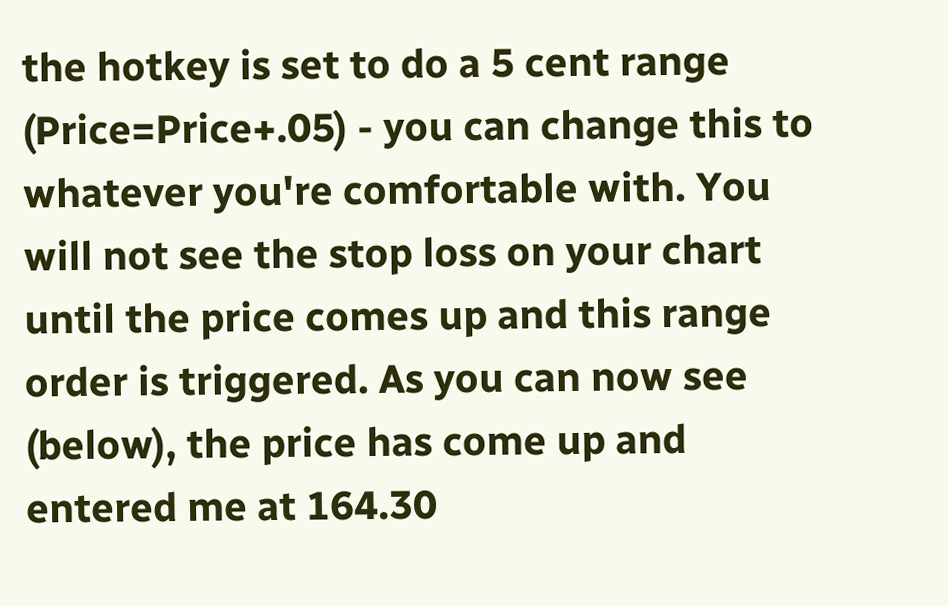the hotkey is set to do a 5 cent range (Price=Price+.05) - you can change this to whatever you're comfortable with. You will not see the stop loss on your chart until the price comes up and this range order is triggered. As you can now see (below), the price has come up and entered me at 164.30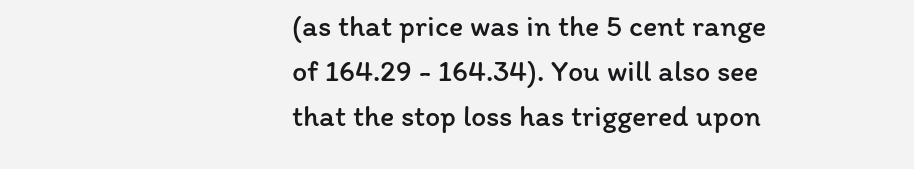(as that price was in the 5 cent range of 164.29 - 164.34). You will also see that the stop loss has triggered upon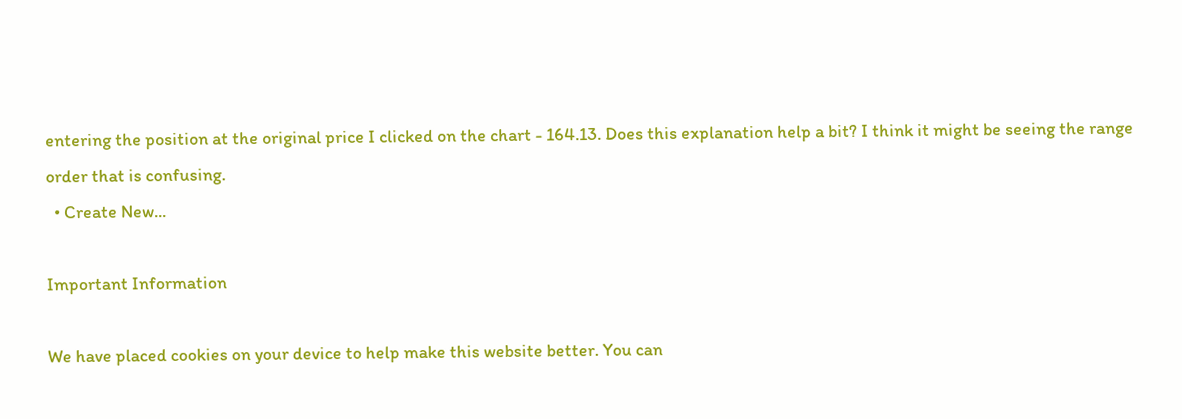entering the position at the original price I clicked on the chart - 164.13. Does this explanation help a bit? I think it might be seeing the range order that is confusing.
  • Create New...

Important Information

We have placed cookies on your device to help make this website better. You can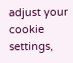adjust your cookie settings,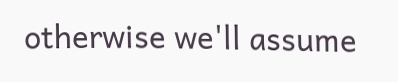otherwise we'll assume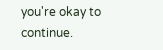you're okay to continue.